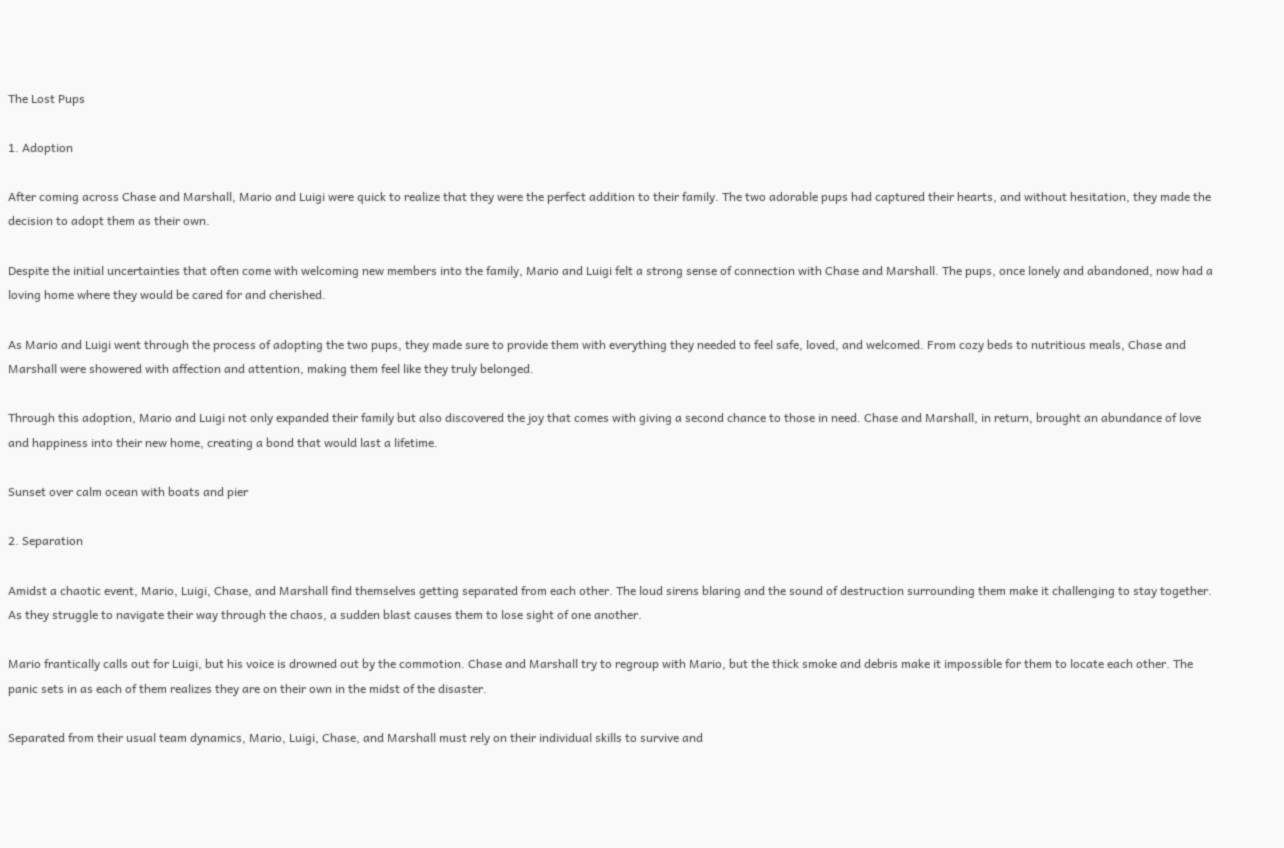The Lost Pups

1. Adoption

After coming across Chase and Marshall, Mario and Luigi were quick to realize that they were the perfect addition to their family. The two adorable pups had captured their hearts, and without hesitation, they made the decision to adopt them as their own.

Despite the initial uncertainties that often come with welcoming new members into the family, Mario and Luigi felt a strong sense of connection with Chase and Marshall. The pups, once lonely and abandoned, now had a loving home where they would be cared for and cherished.

As Mario and Luigi went through the process of adopting the two pups, they made sure to provide them with everything they needed to feel safe, loved, and welcomed. From cozy beds to nutritious meals, Chase and Marshall were showered with affection and attention, making them feel like they truly belonged.

Through this adoption, Mario and Luigi not only expanded their family but also discovered the joy that comes with giving a second chance to those in need. Chase and Marshall, in return, brought an abundance of love and happiness into their new home, creating a bond that would last a lifetime.

Sunset over calm ocean with boats and pier

2. Separation

Amidst a chaotic event, Mario, Luigi, Chase, and Marshall find themselves getting separated from each other. The loud sirens blaring and the sound of destruction surrounding them make it challenging to stay together. As they struggle to navigate their way through the chaos, a sudden blast causes them to lose sight of one another.

Mario frantically calls out for Luigi, but his voice is drowned out by the commotion. Chase and Marshall try to regroup with Mario, but the thick smoke and debris make it impossible for them to locate each other. The panic sets in as each of them realizes they are on their own in the midst of the disaster.

Separated from their usual team dynamics, Mario, Luigi, Chase, and Marshall must rely on their individual skills to survive and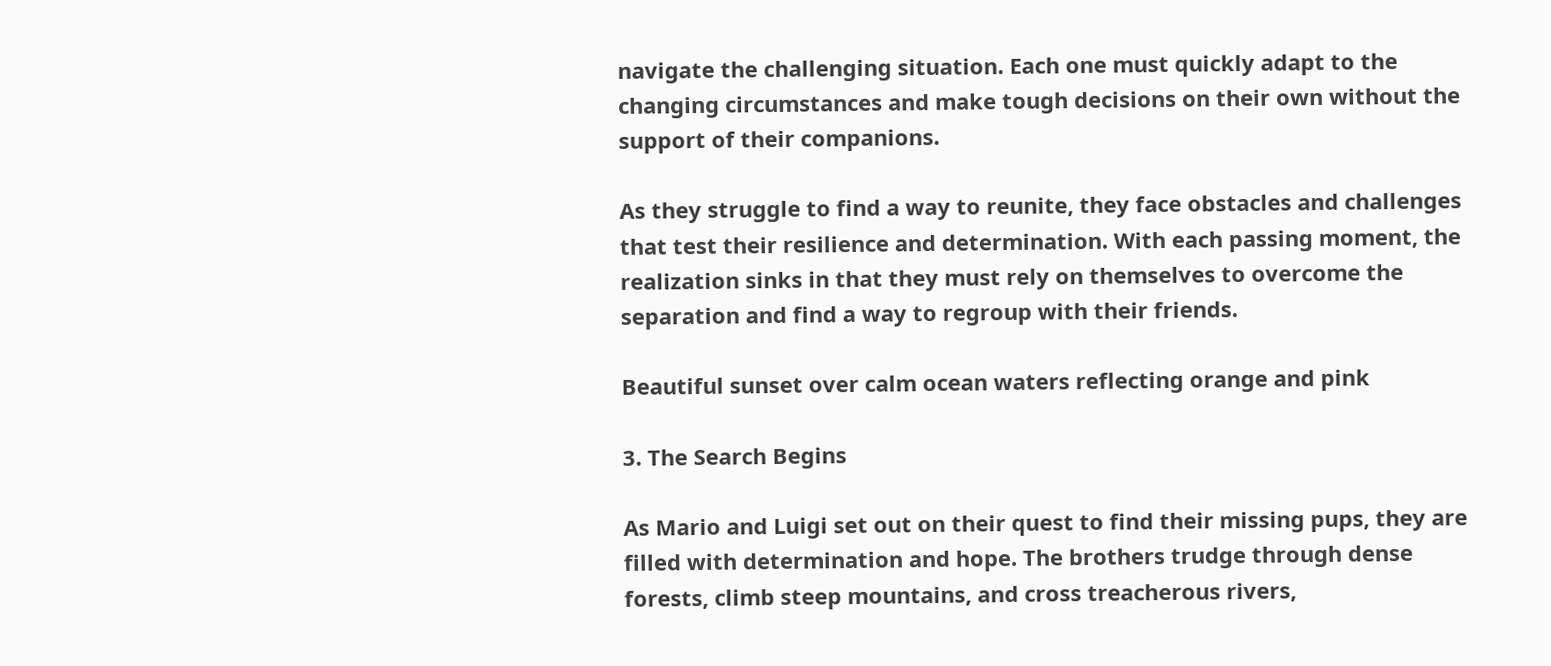navigate the challenging situation. Each one must quickly adapt to the changing circumstances and make tough decisions on their own without the support of their companions.

As they struggle to find a way to reunite, they face obstacles and challenges that test their resilience and determination. With each passing moment, the realization sinks in that they must rely on themselves to overcome the separation and find a way to regroup with their friends.

Beautiful sunset over calm ocean waters reflecting orange and pink

3. The Search Begins

As Mario and Luigi set out on their quest to find their missing pups, they are filled with determination and hope. The brothers trudge through dense forests, climb steep mountains, and cross treacherous rivers,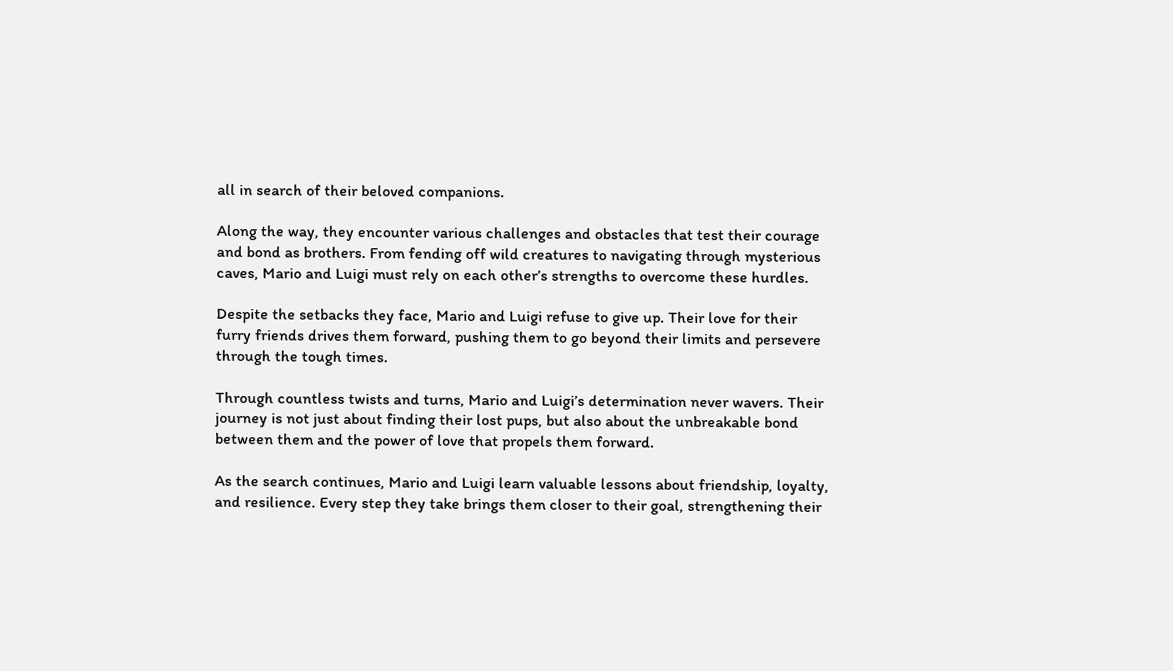all in search of their beloved companions.

Along the way, they encounter various challenges and obstacles that test their courage and bond as brothers. From fending off wild creatures to navigating through mysterious caves, Mario and Luigi must rely on each other’s strengths to overcome these hurdles.

Despite the setbacks they face, Mario and Luigi refuse to give up. Their love for their furry friends drives them forward, pushing them to go beyond their limits and persevere through the tough times.

Through countless twists and turns, Mario and Luigi’s determination never wavers. Their journey is not just about finding their lost pups, but also about the unbreakable bond between them and the power of love that propels them forward.

As the search continues, Mario and Luigi learn valuable lessons about friendship, loyalty, and resilience. Every step they take brings them closer to their goal, strengthening their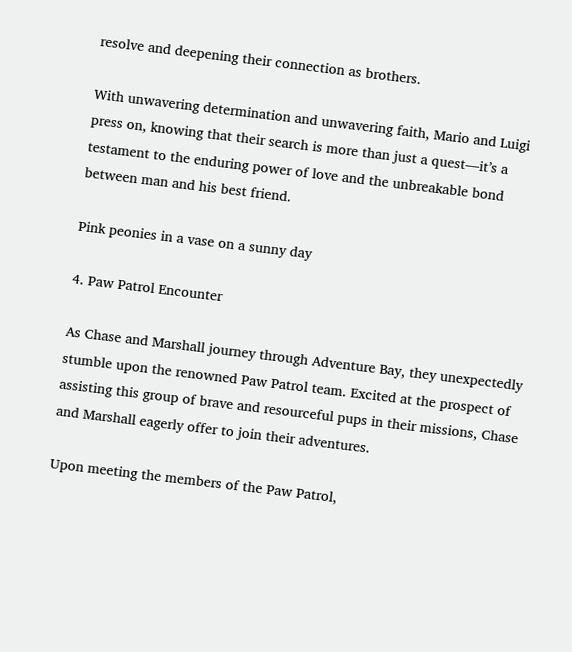resolve and deepening their connection as brothers.

With unwavering determination and unwavering faith, Mario and Luigi press on, knowing that their search is more than just a quest—it’s a testament to the enduring power of love and the unbreakable bond between man and his best friend.

Pink peonies in a vase on a sunny day

4. Paw Patrol Encounter

As Chase and Marshall journey through Adventure Bay, they unexpectedly stumble upon the renowned Paw Patrol team. Excited at the prospect of assisting this group of brave and resourceful pups in their missions, Chase and Marshall eagerly offer to join their adventures.

Upon meeting the members of the Paw Patrol,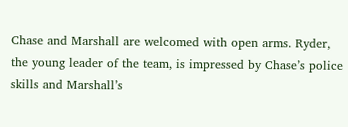Chase and Marshall are welcomed with open arms. Ryder, the young leader of the team, is impressed by Chase’s police skills and Marshall’s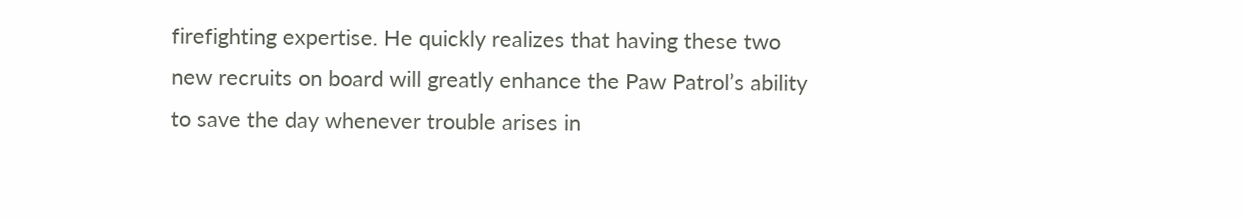firefighting expertise. He quickly realizes that having these two new recruits on board will greatly enhance the Paw Patrol’s ability to save the day whenever trouble arises in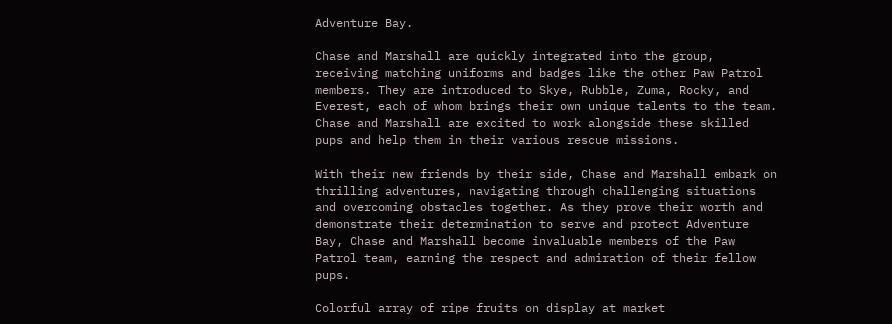Adventure Bay.

Chase and Marshall are quickly integrated into the group, receiving matching uniforms and badges like the other Paw Patrol members. They are introduced to Skye, Rubble, Zuma, Rocky, and Everest, each of whom brings their own unique talents to the team. Chase and Marshall are excited to work alongside these skilled pups and help them in their various rescue missions.

With their new friends by their side, Chase and Marshall embark on thrilling adventures, navigating through challenging situations and overcoming obstacles together. As they prove their worth and demonstrate their determination to serve and protect Adventure Bay, Chase and Marshall become invaluable members of the Paw Patrol team, earning the respect and admiration of their fellow pups.

Colorful array of ripe fruits on display at market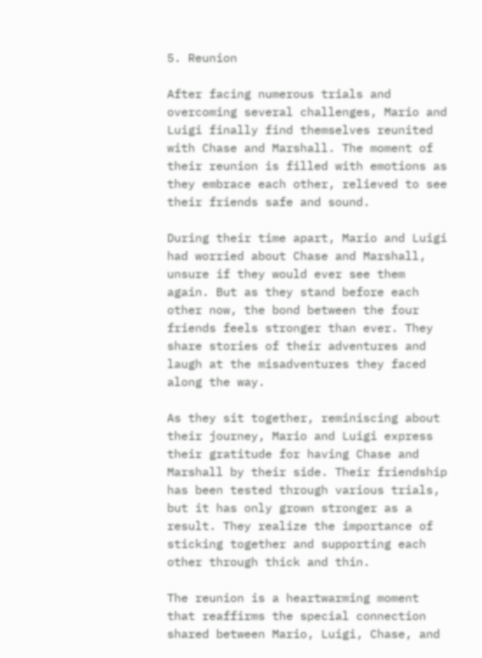5. Reunion

After facing numerous trials and overcoming several challenges, Mario and Luigi finally find themselves reunited with Chase and Marshall. The moment of their reunion is filled with emotions as they embrace each other, relieved to see their friends safe and sound.

During their time apart, Mario and Luigi had worried about Chase and Marshall, unsure if they would ever see them again. But as they stand before each other now, the bond between the four friends feels stronger than ever. They share stories of their adventures and laugh at the misadventures they faced along the way.

As they sit together, reminiscing about their journey, Mario and Luigi express their gratitude for having Chase and Marshall by their side. Their friendship has been tested through various trials, but it has only grown stronger as a result. They realize the importance of sticking together and supporting each other through thick and thin.

The reunion is a heartwarming moment that reaffirms the special connection shared between Mario, Luigi, Chase, and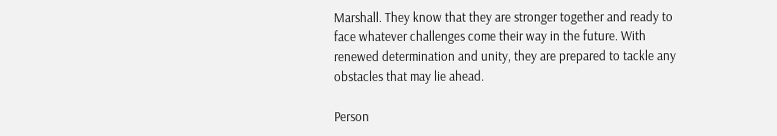Marshall. They know that they are stronger together and ready to face whatever challenges come their way in the future. With renewed determination and unity, they are prepared to tackle any obstacles that may lie ahead.

Person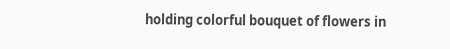holding colorful bouquet of flowers in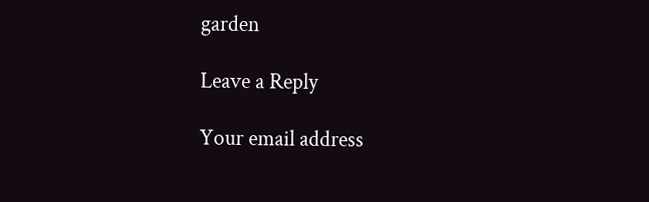garden

Leave a Reply

Your email address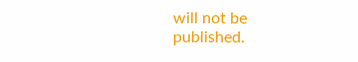will not be published.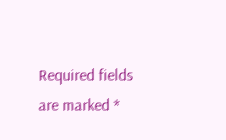Required fields are marked *